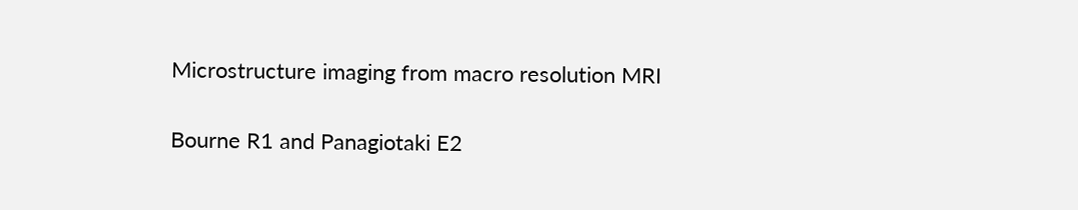Microstructure imaging from macro resolution MRI

Bourne R1 and Panagiotaki E2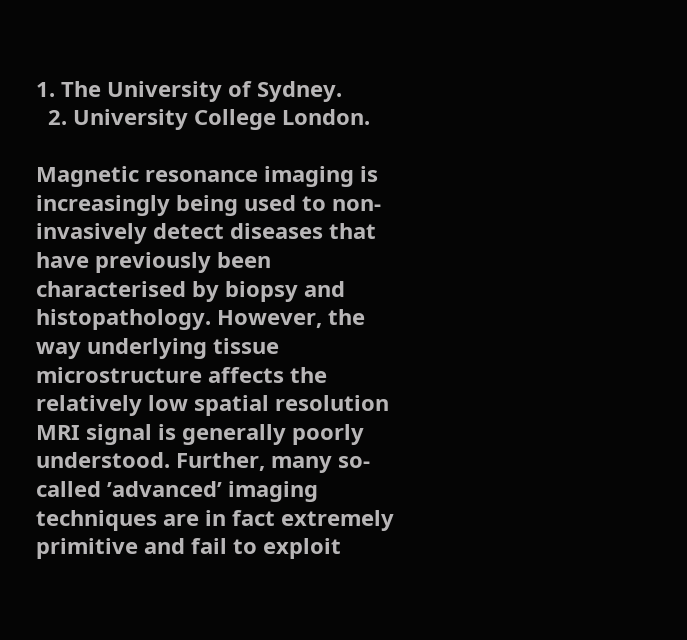1. The University of Sydney.
  2. University College London.

Magnetic resonance imaging is increasingly being used to non-invasively detect diseases that have previously been characterised by biopsy and histopathology. However, the way underlying tissue microstructure affects the relatively low spatial resolution MRI signal is generally poorly understood. Further, many so-called ’advanced’ imaging techniques are in fact extremely primitive and fail to exploit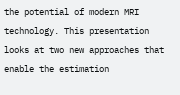the potential of modern MRI technology. This presentation looks at two new approaches that enable the estimation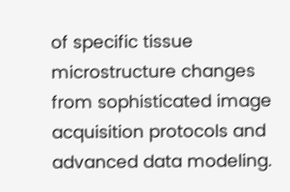of specific tissue microstructure changes from sophisticated image acquisition protocols and advanced data modeling.